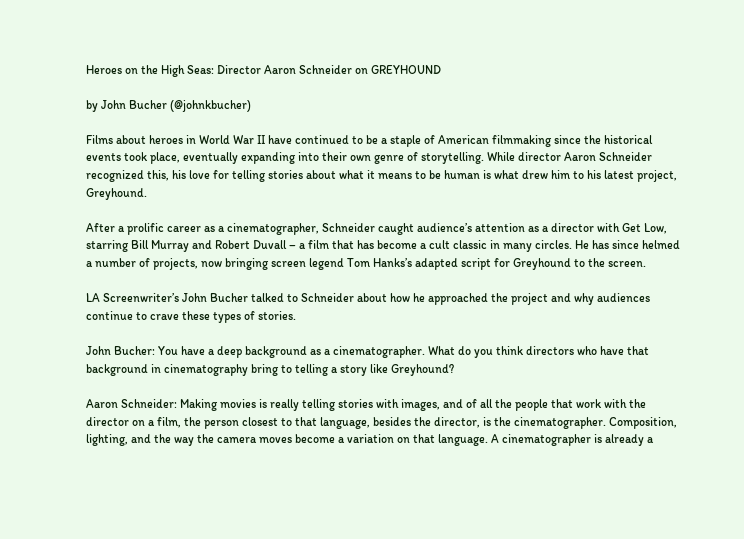Heroes on the High Seas: Director Aaron Schneider on GREYHOUND

by John Bucher (@johnkbucher)

Films about heroes in World War II have continued to be a staple of American filmmaking since the historical events took place, eventually expanding into their own genre of storytelling. While director Aaron Schneider recognized this, his love for telling stories about what it means to be human is what drew him to his latest project, Greyhound.

After a prolific career as a cinematographer, Schneider caught audience’s attention as a director with Get Low, starring Bill Murray and Robert Duvall – a film that has become a cult classic in many circles. He has since helmed a number of projects, now bringing screen legend Tom Hanks’s adapted script for Greyhound to the screen.

LA Screenwriter’s John Bucher talked to Schneider about how he approached the project and why audiences continue to crave these types of stories.

John Bucher: You have a deep background as a cinematographer. What do you think directors who have that background in cinematography bring to telling a story like Greyhound?

Aaron Schneider: Making movies is really telling stories with images, and of all the people that work with the director on a film, the person closest to that language, besides the director, is the cinematographer. Composition, lighting, and the way the camera moves become a variation on that language. A cinematographer is already a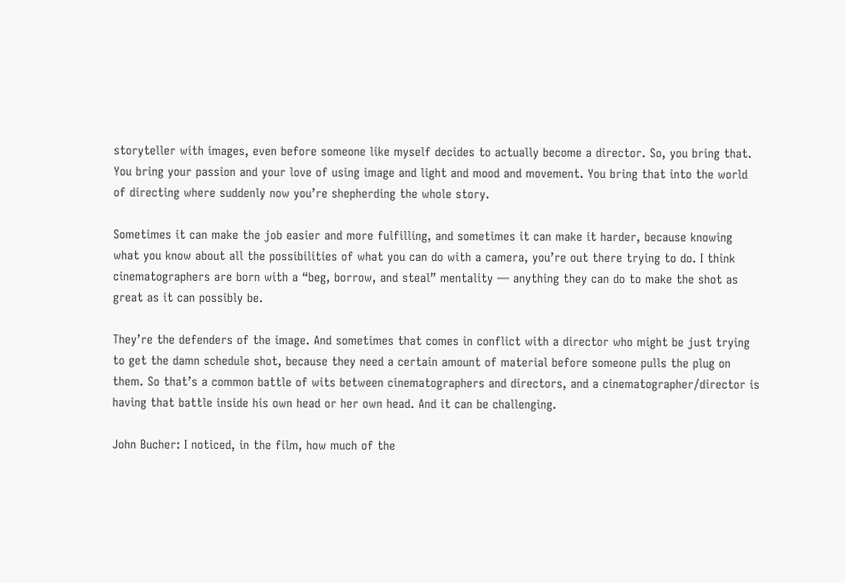storyteller with images, even before someone like myself decides to actually become a director. So, you bring that. You bring your passion and your love of using image and light and mood and movement. You bring that into the world of directing where suddenly now you’re shepherding the whole story.

Sometimes it can make the job easier and more fulfilling, and sometimes it can make it harder, because knowing what you know about all the possibilities of what you can do with a camera, you’re out there trying to do. I think cinematographers are born with a “beg, borrow, and steal” mentality — anything they can do to make the shot as great as it can possibly be.

They’re the defenders of the image. And sometimes that comes in conflict with a director who might be just trying to get the damn schedule shot, because they need a certain amount of material before someone pulls the plug on them. So that’s a common battle of wits between cinematographers and directors, and a cinematographer/director is having that battle inside his own head or her own head. And it can be challenging.

John Bucher: I noticed, in the film, how much of the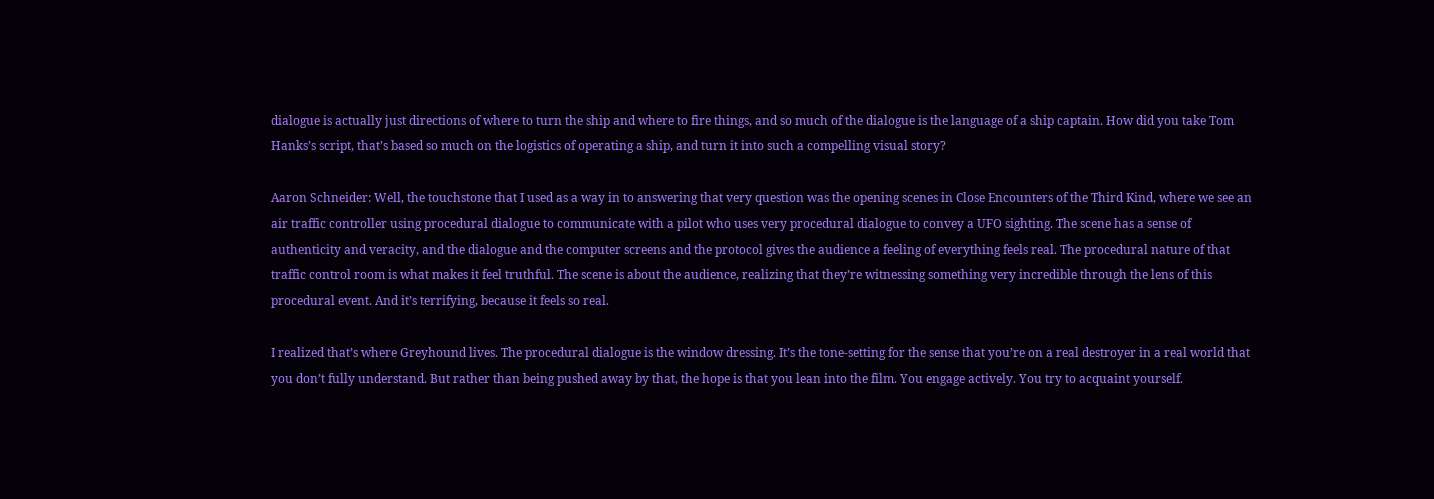dialogue is actually just directions of where to turn the ship and where to fire things, and so much of the dialogue is the language of a ship captain. How did you take Tom Hanks’s script, that’s based so much on the logistics of operating a ship, and turn it into such a compelling visual story?

Aaron Schneider: Well, the touchstone that I used as a way in to answering that very question was the opening scenes in Close Encounters of the Third Kind, where we see an air traffic controller using procedural dialogue to communicate with a pilot who uses very procedural dialogue to convey a UFO sighting. The scene has a sense of authenticity and veracity, and the dialogue and the computer screens and the protocol gives the audience a feeling of everything feels real. The procedural nature of that traffic control room is what makes it feel truthful. The scene is about the audience, realizing that they’re witnessing something very incredible through the lens of this procedural event. And it’s terrifying, because it feels so real.

I realized that’s where Greyhound lives. The procedural dialogue is the window dressing. It’s the tone-setting for the sense that you’re on a real destroyer in a real world that you don’t fully understand. But rather than being pushed away by that, the hope is that you lean into the film. You engage actively. You try to acquaint yourself.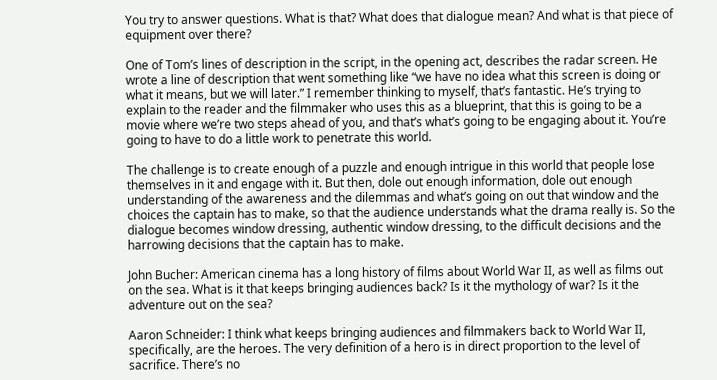You try to answer questions. What is that? What does that dialogue mean? And what is that piece of equipment over there?

One of Tom’s lines of description in the script, in the opening act, describes the radar screen. He wrote a line of description that went something like “we have no idea what this screen is doing or what it means, but we will later.” I remember thinking to myself, that’s fantastic. He’s trying to explain to the reader and the filmmaker who uses this as a blueprint, that this is going to be a movie where we’re two steps ahead of you, and that’s what’s going to be engaging about it. You’re going to have to do a little work to penetrate this world.

The challenge is to create enough of a puzzle and enough intrigue in this world that people lose themselves in it and engage with it. But then, dole out enough information, dole out enough understanding of the awareness and the dilemmas and what’s going on out that window and the choices the captain has to make, so that the audience understands what the drama really is. So the dialogue becomes window dressing, authentic window dressing, to the difficult decisions and the harrowing decisions that the captain has to make.

John Bucher: American cinema has a long history of films about World War II, as well as films out on the sea. What is it that keeps bringing audiences back? Is it the mythology of war? Is it the adventure out on the sea?

Aaron Schneider: I think what keeps bringing audiences and filmmakers back to World War II, specifically, are the heroes. The very definition of a hero is in direct proportion to the level of sacrifice. There’s no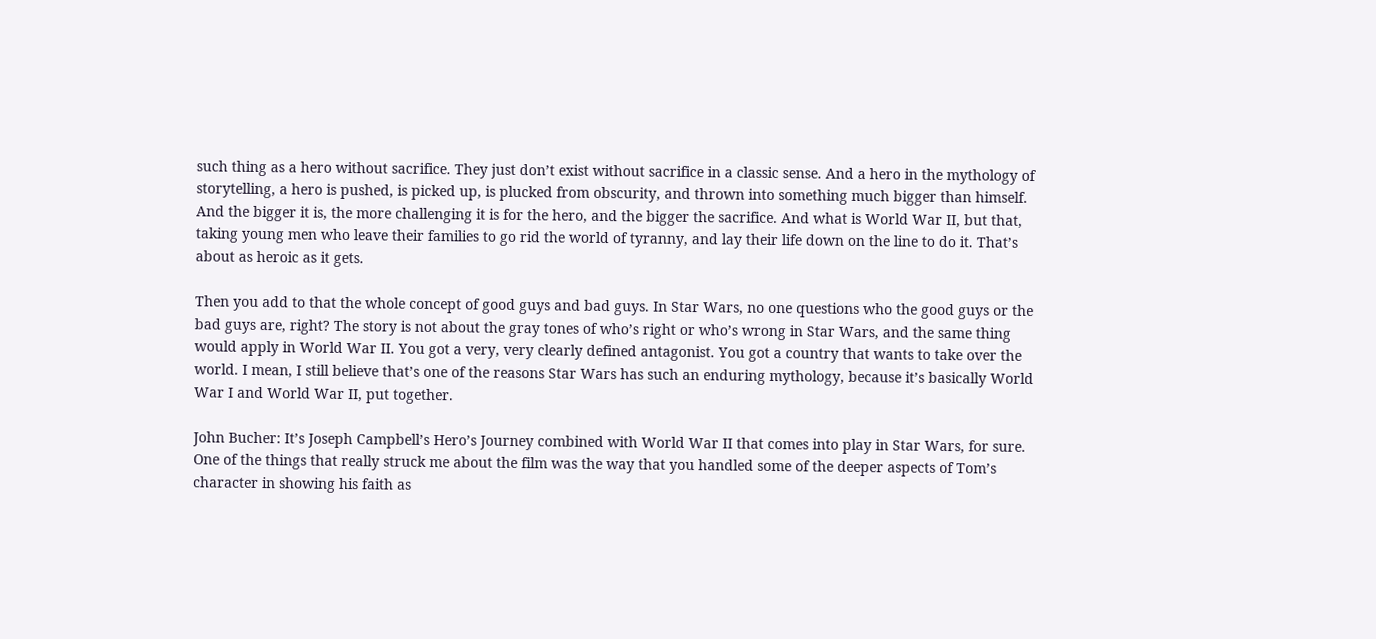such thing as a hero without sacrifice. They just don’t exist without sacrifice in a classic sense. And a hero in the mythology of storytelling, a hero is pushed, is picked up, is plucked from obscurity, and thrown into something much bigger than himself. And the bigger it is, the more challenging it is for the hero, and the bigger the sacrifice. And what is World War II, but that, taking young men who leave their families to go rid the world of tyranny, and lay their life down on the line to do it. That’s about as heroic as it gets.

Then you add to that the whole concept of good guys and bad guys. In Star Wars, no one questions who the good guys or the bad guys are, right? The story is not about the gray tones of who’s right or who’s wrong in Star Wars, and the same thing would apply in World War II. You got a very, very clearly defined antagonist. You got a country that wants to take over the world. I mean, I still believe that’s one of the reasons Star Wars has such an enduring mythology, because it’s basically World War I and World War II, put together.

John Bucher: It’s Joseph Campbell’s Hero’s Journey combined with World War II that comes into play in Star Wars, for sure. One of the things that really struck me about the film was the way that you handled some of the deeper aspects of Tom’s character in showing his faith as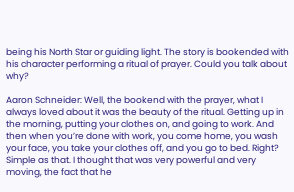being his North Star or guiding light. The story is bookended with his character performing a ritual of prayer. Could you talk about why?

Aaron Schneider: Well, the bookend with the prayer, what I always loved about it was the beauty of the ritual. Getting up in the morning, putting your clothes on, and going to work. And then when you’re done with work, you come home, you wash your face, you take your clothes off, and you go to bed. Right? Simple as that. I thought that was very powerful and very moving, the fact that he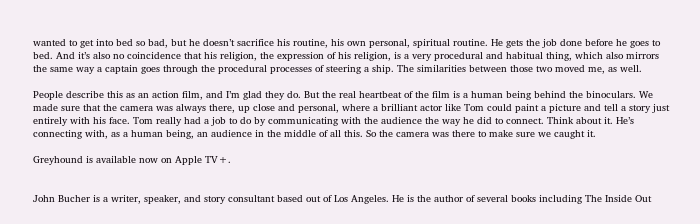wanted to get into bed so bad, but he doesn’t sacrifice his routine, his own personal, spiritual routine. He gets the job done before he goes to bed. And it’s also no coincidence that his religion, the expression of his religion, is a very procedural and habitual thing, which also mirrors the same way a captain goes through the procedural processes of steering a ship. The similarities between those two moved me, as well.

People describe this as an action film, and I’m glad they do. But the real heartbeat of the film is a human being behind the binoculars. We made sure that the camera was always there, up close and personal, where a brilliant actor like Tom could paint a picture and tell a story just entirely with his face. Tom really had a job to do by communicating with the audience the way he did to connect. Think about it. He’s connecting with, as a human being, an audience in the middle of all this. So the camera was there to make sure we caught it.

Greyhound is available now on Apple TV+.


John Bucher is a writer, speaker, and story consultant based out of Los Angeles. He is the author of several books including The Inside Out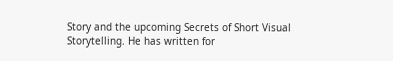Story and the upcoming Secrets of Short Visual Storytelling. He has written for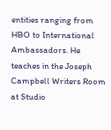entities ranging from HBO to International Ambassadors. He teaches in the Joseph Campbell Writers Room at Studio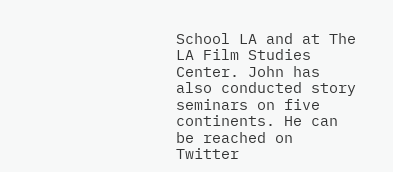School LA and at The LA Film Studies Center. John has also conducted story seminars on five continents. He can be reached on Twitter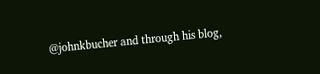@johnkbucher and through his blog,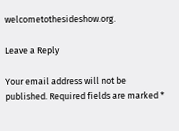welcometothesideshow.org.

Leave a Reply

Your email address will not be published. Required fields are marked *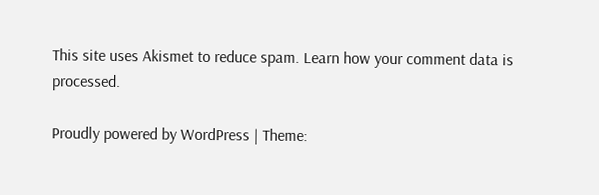This site uses Akismet to reduce spam. Learn how your comment data is processed.

Proudly powered by WordPress | Theme: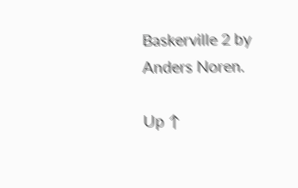Baskerville 2 by Anders Noren.

Up ↑